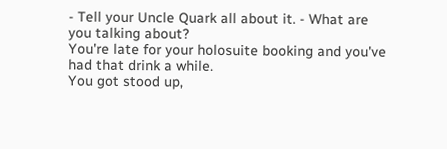- Tell your Uncle Quark all about it. - What are you talking about?
You're late for your holosuite booking and you've had that drink a while.
You got stood up,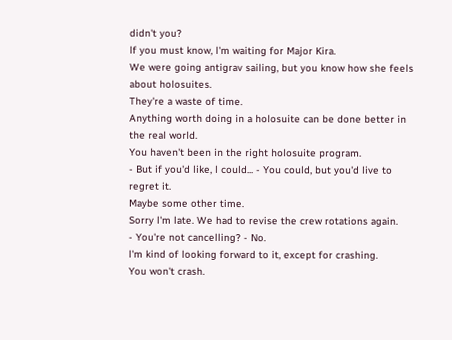didn't you?
lf you must know, l'm waiting for Major Kira.
We were going antigrav sailing, but you know how she feels about holosuites.
They're a waste of time.
Anything worth doing in a holosuite can be done better in the real world.
You haven't been in the right holosuite program.
- But if you'd like, l could... - You could, but you'd live to regret it.
Maybe some other time.
Sorry l'm late. We had to revise the crew rotations again.
- You're not cancelling? - No.
l'm kind of looking forward to it, except for crashing.
You won't crash.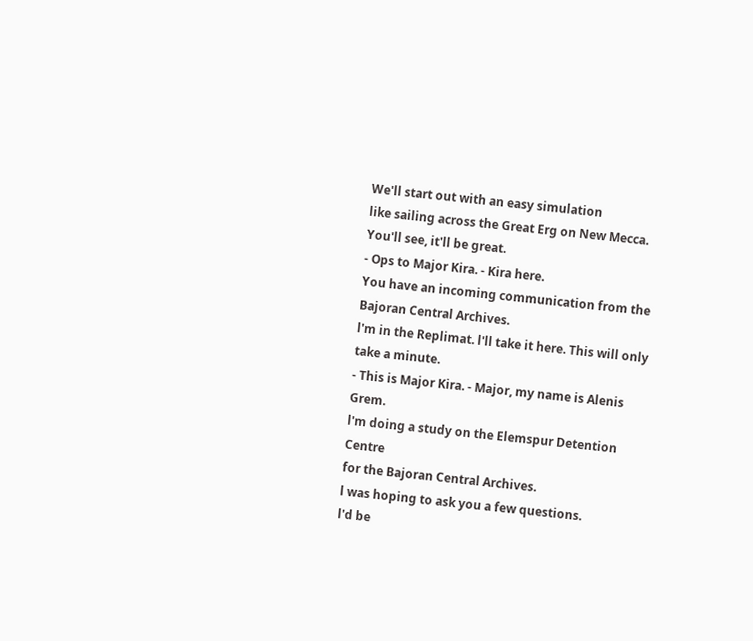We'll start out with an easy simulation
like sailing across the Great Erg on New Mecca.
You'll see, it'll be great.
- Ops to Major Kira. - Kira here.
You have an incoming communication from the Bajoran Central Archives.
l'm in the Replimat. l'll take it here. This will only take a minute.
- This is Major Kira. - Major, my name is Alenis Grem.
l'm doing a study on the Elemspur Detention Centre
for the Bajoran Central Archives.
l was hoping to ask you a few questions.
l'd be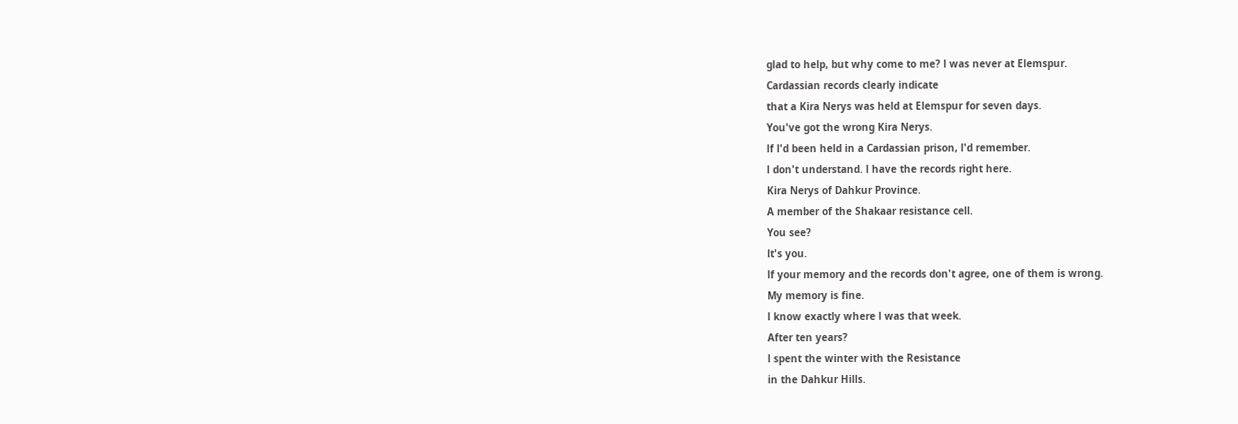glad to help, but why come to me? l was never at Elemspur.
Cardassian records clearly indicate
that a Kira Nerys was held at Elemspur for seven days.
You've got the wrong Kira Nerys.
lf l'd been held in a Cardassian prison, l'd remember.
l don't understand. l have the records right here.
Kira Nerys of Dahkur Province.
A member of the Shakaar resistance cell.
You see?
lt's you.
lf your memory and the records don't agree, one of them is wrong.
My memory is fine.
l know exactly where l was that week.
After ten years?
l spent the winter with the Resistance
in the Dahkur Hills.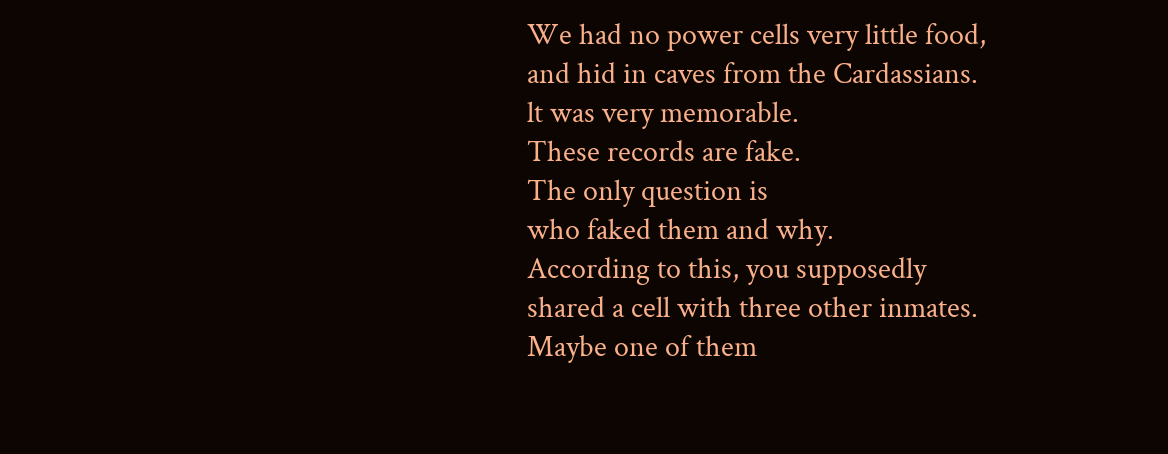We had no power cells very little food,
and hid in caves from the Cardassians.
lt was very memorable.
These records are fake.
The only question is
who faked them and why.
According to this, you supposedly
shared a cell with three other inmates.
Maybe one of them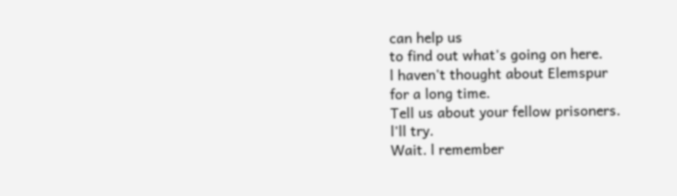can help us
to find out what's going on here.
l haven't thought about Elemspur
for a long time.
Tell us about your fellow prisoners.
l'll try.
Wait. l remember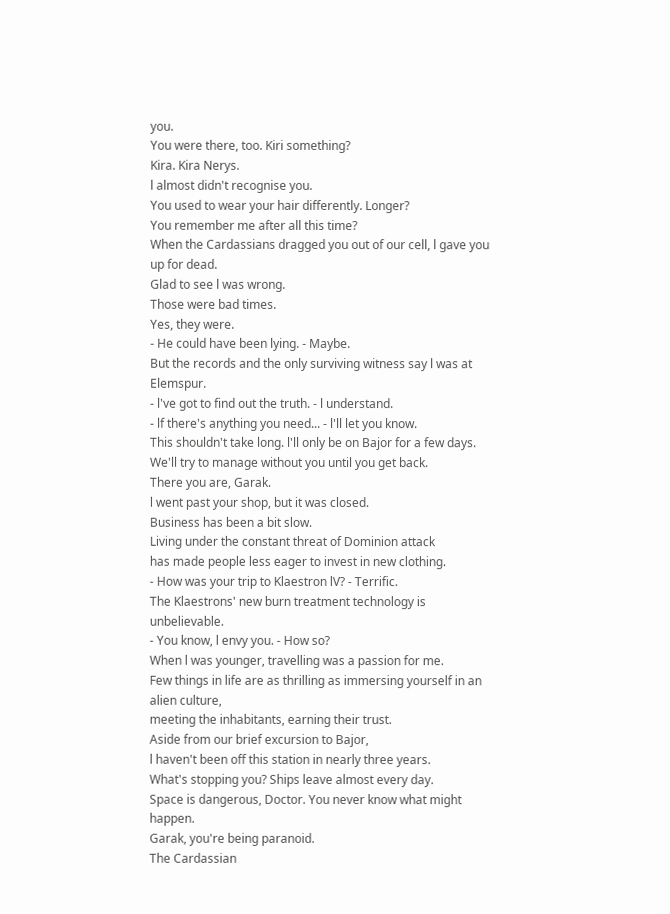you.
You were there, too. Kiri something?
Kira. Kira Nerys.
l almost didn't recognise you.
You used to wear your hair differently. Longer?
You remember me after all this time?
When the Cardassians dragged you out of our cell, l gave you up for dead.
Glad to see l was wrong.
Those were bad times.
Yes, they were.
- He could have been lying. - Maybe.
But the records and the only surviving witness say l was at Elemspur.
- l've got to find out the truth. - l understand.
- lf there's anything you need... - l'll let you know.
This shouldn't take long. l'll only be on Bajor for a few days.
We'll try to manage without you until you get back.
There you are, Garak.
l went past your shop, but it was closed.
Business has been a bit slow.
Living under the constant threat of Dominion attack
has made people less eager to invest in new clothing.
- How was your trip to Klaestron lV? - Terrific.
The Klaestrons' new burn treatment technology is unbelievable.
- You know, l envy you. - How so?
When l was younger, travelling was a passion for me.
Few things in life are as thrilling as immersing yourself in an alien culture,
meeting the inhabitants, earning their trust.
Aside from our brief excursion to Bajor,
l haven't been off this station in nearly three years.
What's stopping you? Ships leave almost every day.
Space is dangerous, Doctor. You never know what might happen.
Garak, you're being paranoid.
The Cardassian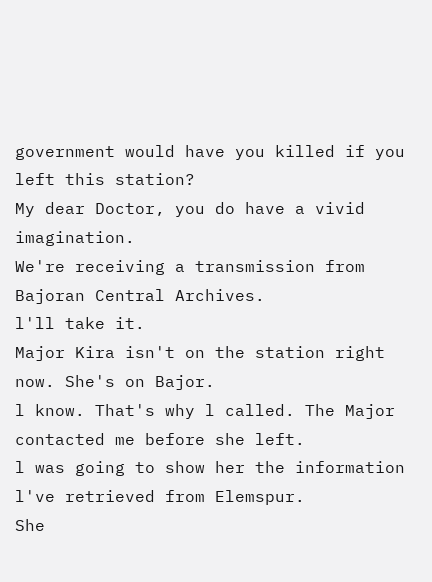government would have you killed if you left this station?
My dear Doctor, you do have a vivid imagination.
We're receiving a transmission from Bajoran Central Archives.
l'll take it.
Major Kira isn't on the station right now. She's on Bajor.
l know. That's why l called. The Major contacted me before she left.
l was going to show her the information l've retrieved from Elemspur.
She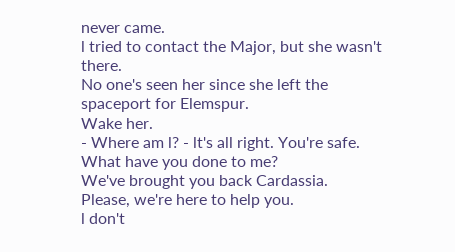never came.
l tried to contact the Major, but she wasn't there.
No one's seen her since she left the spaceport for Elemspur.
Wake her.
- Where am l? - lt's all right. You're safe.
What have you done to me?
We've brought you back Cardassia.
Please, we're here to help you.
l don't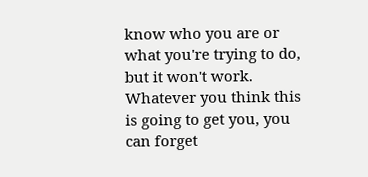know who you are or what you're trying to do, but it won't work.
Whatever you think this is going to get you, you can forget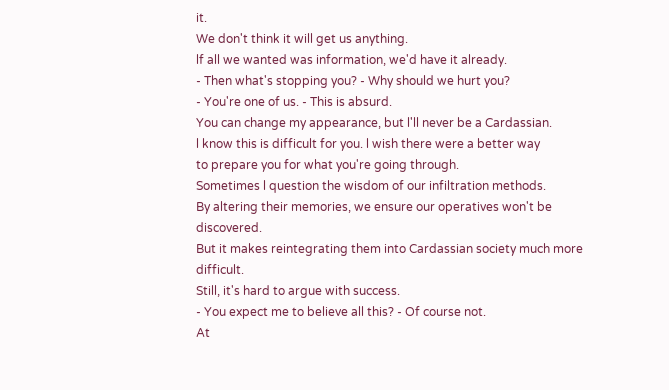it.
We don't think it will get us anything.
lf all we wanted was information, we'd have it already.
- Then what's stopping you? - Why should we hurt you?
- You're one of us. - This is absurd.
You can change my appearance, but l'll never be a Cardassian.
l know this is difficult for you. l wish there were a better way
to prepare you for what you're going through.
Sometimes l question the wisdom of our infiltration methods.
By altering their memories, we ensure our operatives won't be discovered.
But it makes reintegrating them into Cardassian society much more difficult.
Still, it's hard to argue with success.
- You expect me to believe all this? - Of course not.
At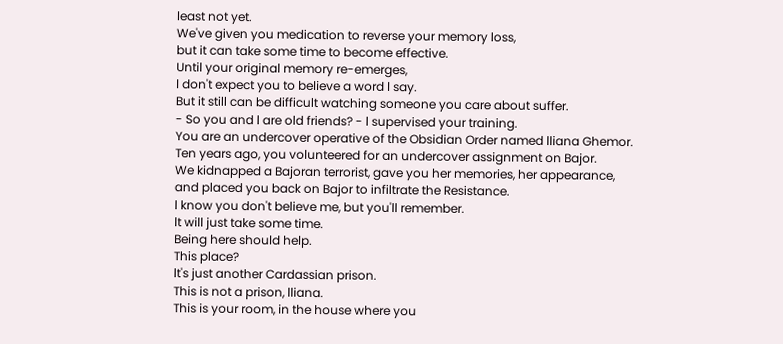least not yet.
We've given you medication to reverse your memory loss,
but it can take some time to become effective.
Until your original memory re-emerges,
l don't expect you to believe a word l say.
But it still can be difficult watching someone you care about suffer.
- So you and l are old friends? - l supervised your training.
You are an undercover operative of the Obsidian Order named lliana Ghemor.
Ten years ago, you volunteered for an undercover assignment on Bajor.
We kidnapped a Bajoran terrorist, gave you her memories, her appearance,
and placed you back on Bajor to infiltrate the Resistance.
l know you don't believe me, but you'll remember.
lt will just take some time.
Being here should help.
This place?
lt's just another Cardassian prison.
This is not a prison, lliana.
This is your room, in the house where you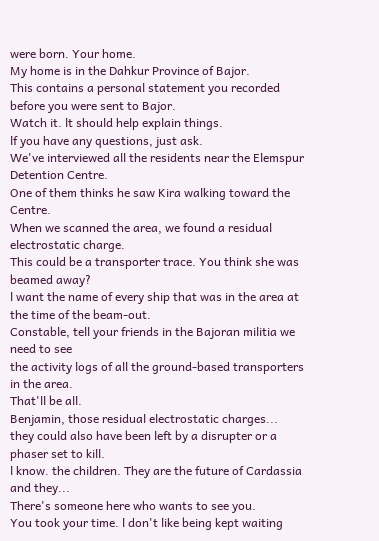were born. Your home.
My home is in the Dahkur Province of Bajor.
This contains a personal statement you recorded before you were sent to Bajor.
Watch it. lt should help explain things.
lf you have any questions, just ask.
We've interviewed all the residents near the Elemspur Detention Centre.
One of them thinks he saw Kira walking toward the Centre.
When we scanned the area, we found a residual electrostatic charge.
This could be a transporter trace. You think she was beamed away?
l want the name of every ship that was in the area at the time of the beam-out.
Constable, tell your friends in the Bajoran militia we need to see
the activity logs of all the ground-based transporters in the area.
That'll be all.
Benjamin, those residual electrostatic charges...
they could also have been left by a disrupter or a phaser set to kill.
l know. the children. They are the future of Cardassia and they...
There's someone here who wants to see you.
You took your time. l don't like being kept waiting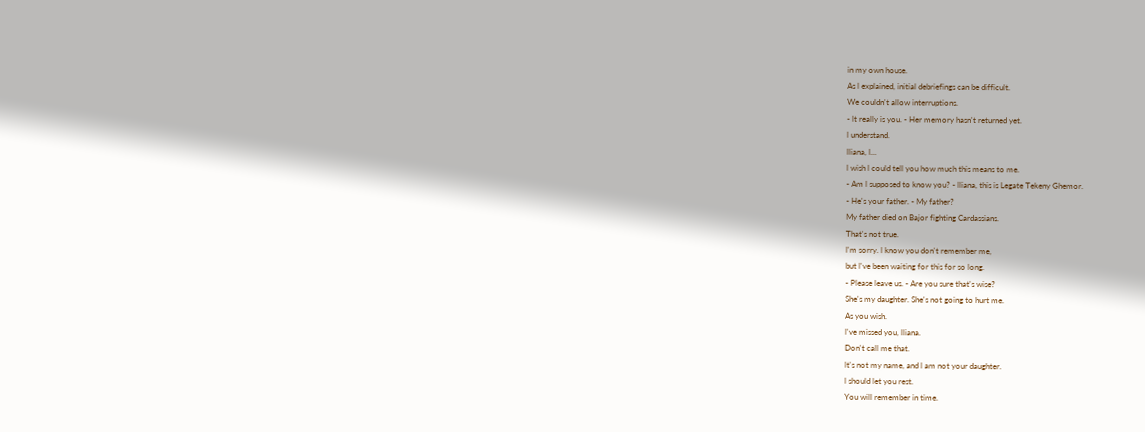in my own house.
As l explained, initial debriefings can be difficult.
We couldn't allow interruptions.
- lt really is you. - Her memory hasn't returned yet.
l understand.
lliana, l...
l wish l could tell you how much this means to me.
- Am l supposed to know you? - lliana, this is Legate Tekeny Ghemor.
- He's your father. - My father?
My father died on Bajor fighting Cardassians.
That's not true.
l'm sorry. l know you don't remember me,
but l've been waiting for this for so long.
- Please leave us. - Are you sure that's wise?
She's my daughter. She's not going to hurt me.
As you wish.
l've missed you, lliana.
Don't call me that.
lt's not my name, and l am not your daughter.
l should let you rest.
You will remember in time.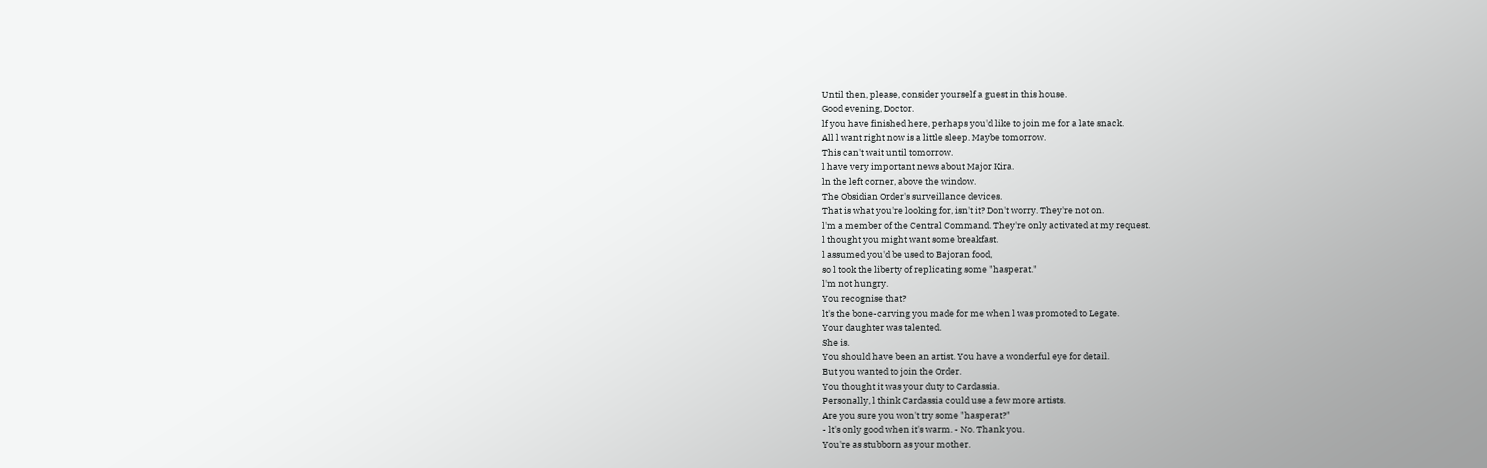Until then, please, consider yourself a guest in this house.
Good evening, Doctor.
lf you have finished here, perhaps you'd like to join me for a late snack.
All l want right now is a little sleep. Maybe tomorrow.
This can't wait until tomorrow.
l have very important news about Major Kira.
ln the left corner, above the window.
The Obsidian Order's surveillance devices.
That is what you're looking for, isn't it? Don't worry. They're not on.
l'm a member of the Central Command. They're only activated at my request.
l thought you might want some breakfast.
l assumed you'd be used to Bajoran food,
so l took the liberty of replicating some "hasperat."
l'm not hungry.
You recognise that?
lt's the bone-carving you made for me when l was promoted to Legate.
Your daughter was talented.
She is.
You should have been an artist. You have a wonderful eye for detail.
But you wanted to join the Order.
You thought it was your duty to Cardassia.
Personally, l think Cardassia could use a few more artists.
Are you sure you won't try some "hasperat?"
- lt's only good when it's warm. - No. Thank you.
You're as stubborn as your mother.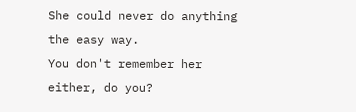She could never do anything the easy way.
You don't remember her either, do you?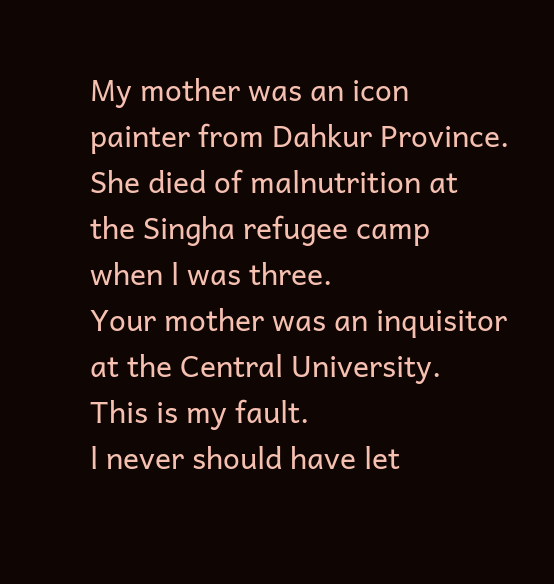My mother was an icon painter from Dahkur Province.
She died of malnutrition at the Singha refugee camp when l was three.
Your mother was an inquisitor at the Central University.
This is my fault.
l never should have let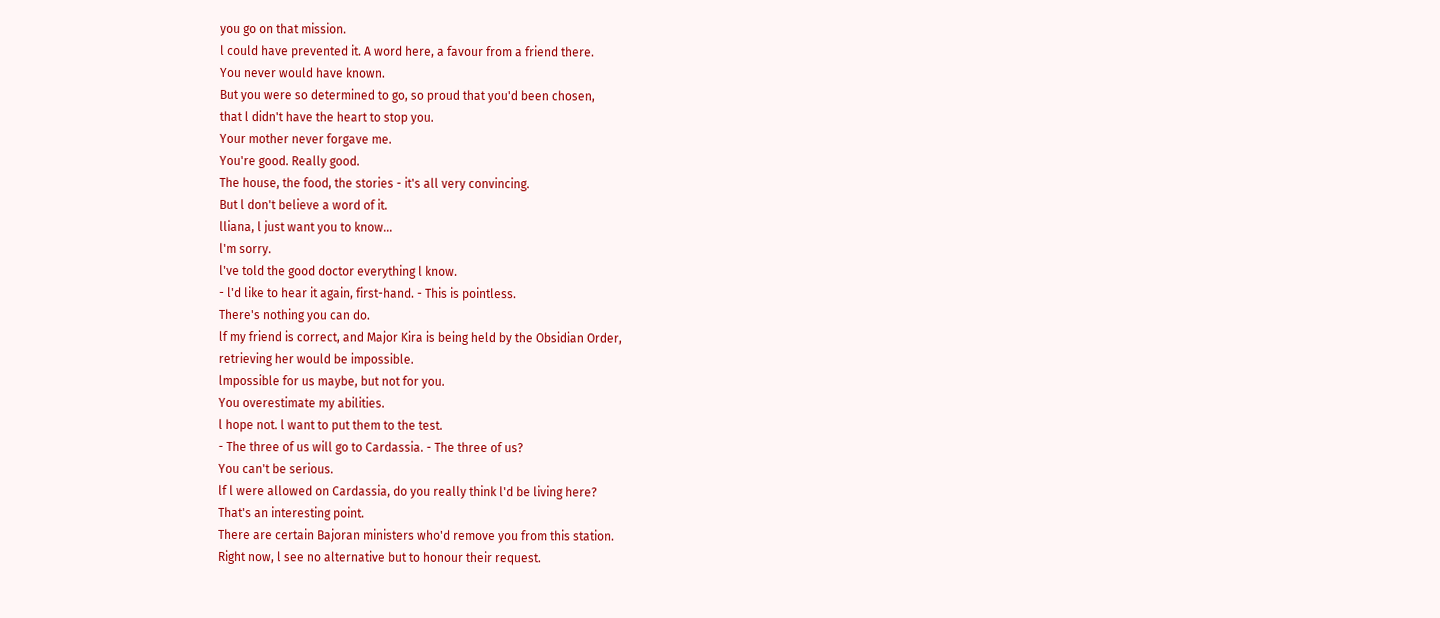you go on that mission.
l could have prevented it. A word here, a favour from a friend there.
You never would have known.
But you were so determined to go, so proud that you'd been chosen,
that l didn't have the heart to stop you.
Your mother never forgave me.
You're good. Really good.
The house, the food, the stories - it's all very convincing.
But l don't believe a word of it.
lliana, l just want you to know...
l'm sorry.
l've told the good doctor everything l know.
- l'd like to hear it again, first-hand. - This is pointless.
There's nothing you can do.
lf my friend is correct, and Major Kira is being held by the Obsidian Order,
retrieving her would be impossible.
lmpossible for us maybe, but not for you.
You overestimate my abilities.
l hope not. l want to put them to the test.
- The three of us will go to Cardassia. - The three of us?
You can't be serious.
lf l were allowed on Cardassia, do you really think l'd be living here?
That's an interesting point.
There are certain Bajoran ministers who'd remove you from this station.
Right now, l see no alternative but to honour their request.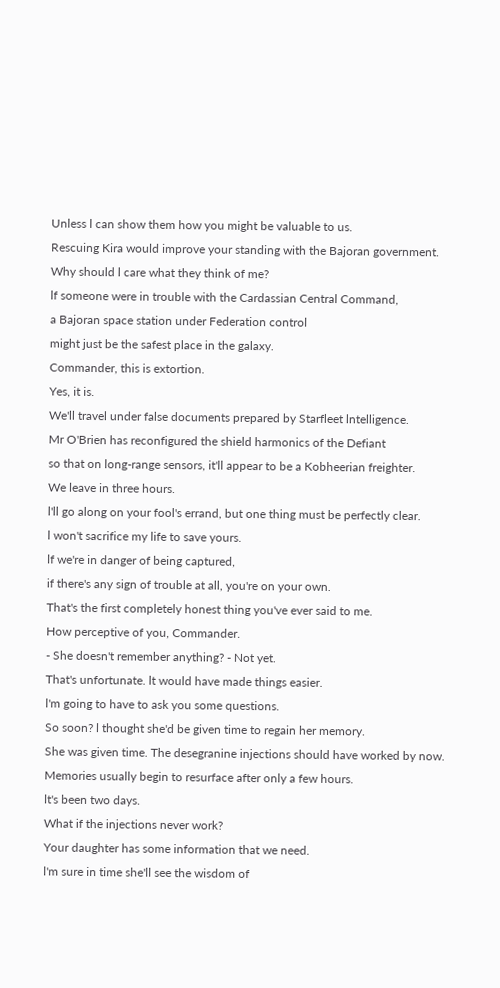Unless l can show them how you might be valuable to us.
Rescuing Kira would improve your standing with the Bajoran government.
Why should l care what they think of me?
lf someone were in trouble with the Cardassian Central Command,
a Bajoran space station under Federation control
might just be the safest place in the galaxy.
Commander, this is extortion.
Yes, it is.
We'll travel under false documents prepared by Starfleet lntelligence.
Mr O'Brien has reconfigured the shield harmonics of the Defiant
so that on long-range sensors, it'll appear to be a Kobheerian freighter.
We leave in three hours.
l'll go along on your fool's errand, but one thing must be perfectly clear.
l won't sacrifice my life to save yours.
lf we're in danger of being captured,
if there's any sign of trouble at all, you're on your own.
That's the first completely honest thing you've ever said to me.
How perceptive of you, Commander.
- She doesn't remember anything? - Not yet.
That's unfortunate. lt would have made things easier.
l'm going to have to ask you some questions.
So soon? l thought she'd be given time to regain her memory.
She was given time. The desegranine injections should have worked by now.
Memories usually begin to resurface after only a few hours.
lt's been two days.
What if the injections never work?
Your daughter has some information that we need.
l'm sure in time she'll see the wisdom of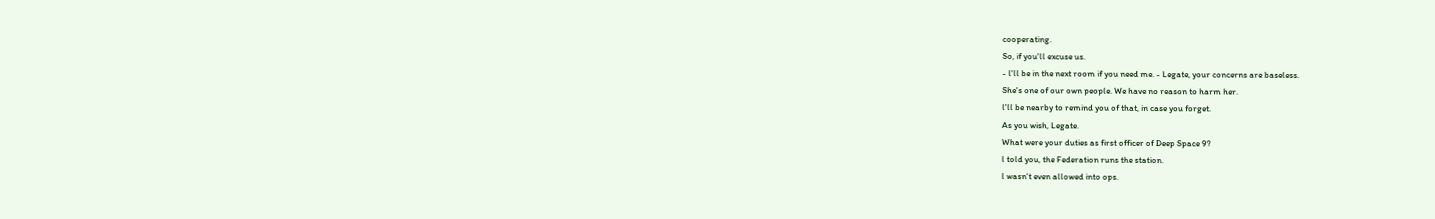cooperating.
So, if you'll excuse us.
- l'll be in the next room if you need me. - Legate, your concerns are baseless.
She's one of our own people. We have no reason to harm her.
l'll be nearby to remind you of that, in case you forget.
As you wish, Legate.
What were your duties as first officer of Deep Space 9?
l told you, the Federation runs the station.
l wasn't even allowed into ops.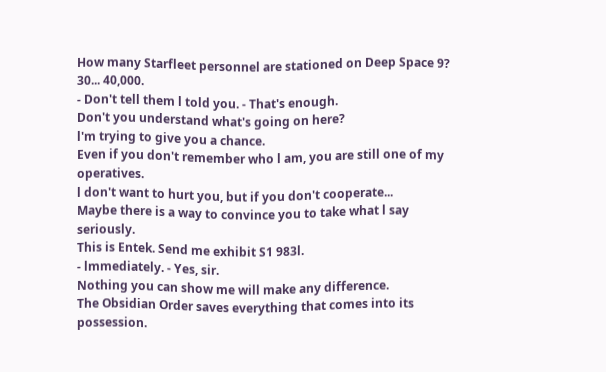How many Starfleet personnel are stationed on Deep Space 9?
30... 40,000.
- Don't tell them l told you. - That's enough.
Don't you understand what's going on here?
l'm trying to give you a chance.
Even if you don't remember who l am, you are still one of my operatives.
l don't want to hurt you, but if you don't cooperate...
Maybe there is a way to convince you to take what l say seriously.
This is Entek. Send me exhibit S1 983l.
- lmmediately. - Yes, sir.
Nothing you can show me will make any difference.
The Obsidian Order saves everything that comes into its possession.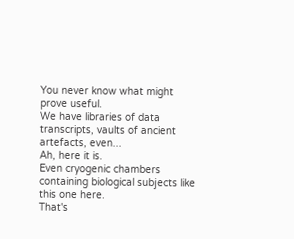You never know what might prove useful.
We have libraries of data transcripts, vaults of ancient artefacts, even...
Ah, here it is.
Even cryogenic chambers containing biological subjects like this one here.
That's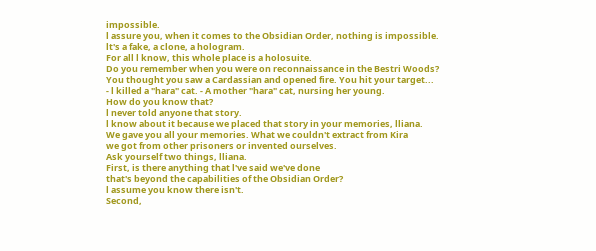impossible.
l assure you, when it comes to the Obsidian Order, nothing is impossible.
lt's a fake, a clone, a hologram.
For all l know, this whole place is a holosuite.
Do you remember when you were on reconnaissance in the Bestri Woods?
You thought you saw a Cardassian and opened fire. You hit your target...
- l killed a "hara" cat. - A mother "hara" cat, nursing her young.
How do you know that?
l never told anyone that story.
l know about it because we placed that story in your memories, lliana.
We gave you all your memories. What we couldn't extract from Kira
we got from other prisoners or invented ourselves.
Ask yourself two things, lliana.
First, is there anything that l've said we've done
that's beyond the capabilities of the Obsidian Order?
l assume you know there isn't.
Second,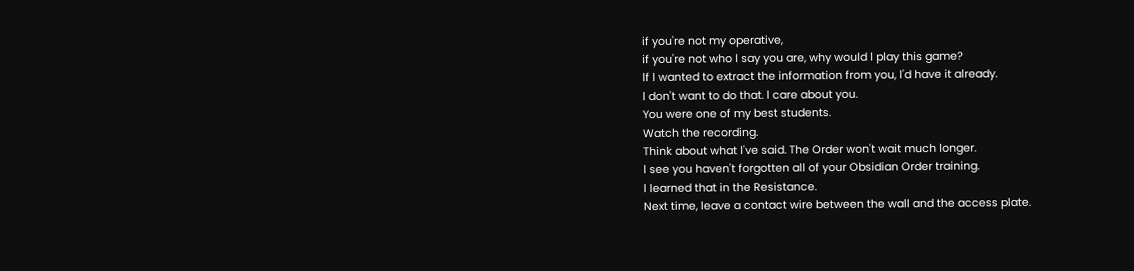if you're not my operative,
if you're not who l say you are, why would l play this game?
lf l wanted to extract the information from you, l'd have it already.
l don't want to do that. l care about you.
You were one of my best students.
Watch the recording.
Think about what l've said. The Order won't wait much longer.
l see you haven't forgotten all of your Obsidian Order training.
l learned that in the Resistance.
Next time, leave a contact wire between the wall and the access plate.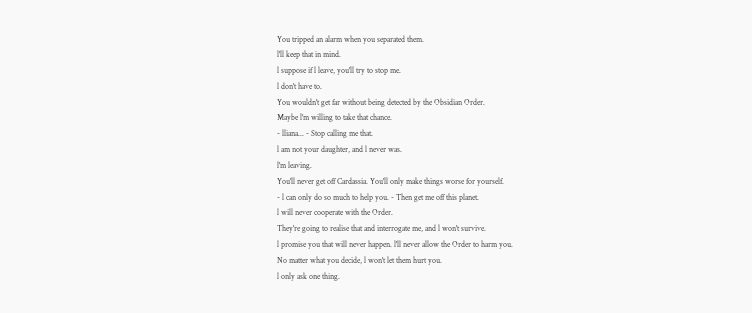You tripped an alarm when you separated them.
l'll keep that in mind.
l suppose if l leave, you'll try to stop me.
l don't have to.
You wouldn't get far without being detected by the Obsidian Order.
Maybe l'm willing to take that chance.
- lliana... - Stop calling me that.
l am not your daughter, and l never was.
l'm leaving.
You'll never get off Cardassia. You'll only make things worse for yourself.
- l can only do so much to help you. - Then get me off this planet.
l will never cooperate with the Order.
They're going to realise that and interrogate me, and l won't survive.
l promise you that will never happen. l'll never allow the Order to harm you.
No matter what you decide, l won't let them hurt you.
l only ask one thing.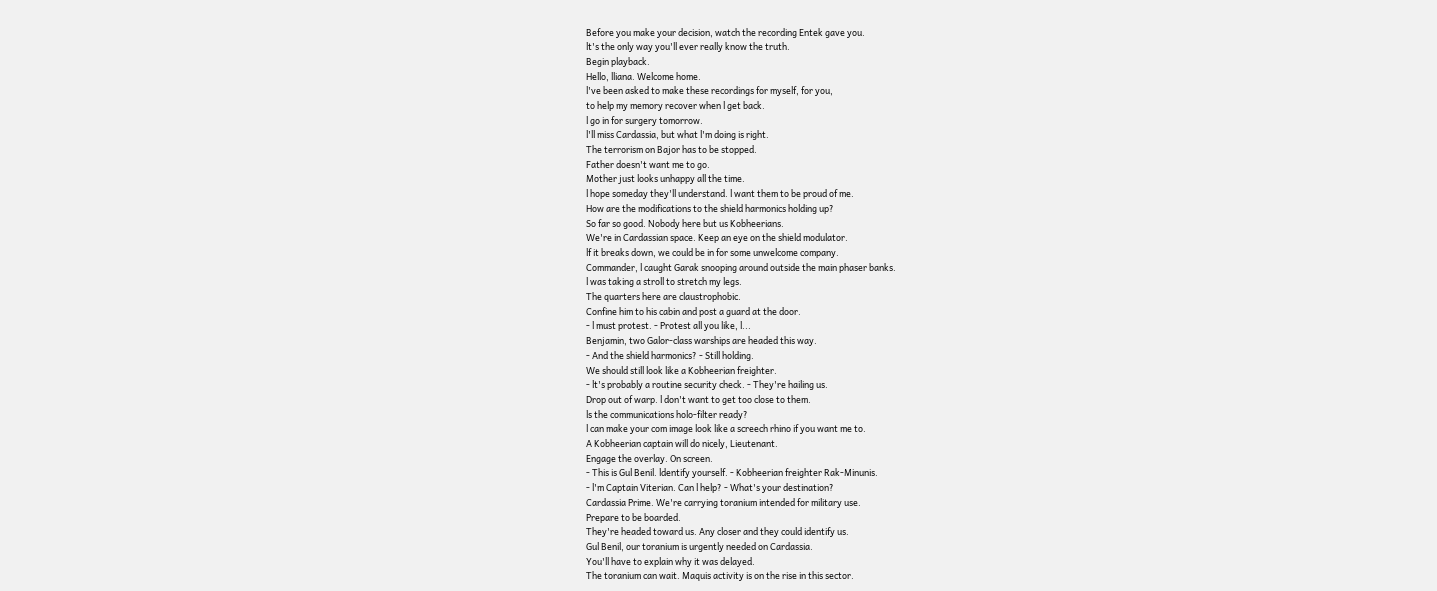Before you make your decision, watch the recording Entek gave you.
lt's the only way you'll ever really know the truth.
Begin playback.
Hello, lliana. Welcome home.
l've been asked to make these recordings for myself, for you,
to help my memory recover when l get back.
l go in for surgery tomorrow.
l'll miss Cardassia, but what l'm doing is right.
The terrorism on Bajor has to be stopped.
Father doesn't want me to go.
Mother just looks unhappy all the time.
l hope someday they'll understand. l want them to be proud of me.
How are the modifications to the shield harmonics holding up?
So far so good. Nobody here but us Kobheerians.
We're in Cardassian space. Keep an eye on the shield modulator.
lf it breaks down, we could be in for some unwelcome company.
Commander, l caught Garak snooping around outside the main phaser banks.
l was taking a stroll to stretch my legs.
The quarters here are claustrophobic.
Confine him to his cabin and post a guard at the door.
- l must protest. - Protest all you like, l...
Benjamin, two Galor-class warships are headed this way.
- And the shield harmonics? - Still holding.
We should still look like a Kobheerian freighter.
- lt's probably a routine security check. - They're hailing us.
Drop out of warp. l don't want to get too close to them.
ls the communications holo-filter ready?
l can make your com image look like a screech rhino if you want me to.
A Kobheerian captain will do nicely, Lieutenant.
Engage the overlay. On screen.
- This is Gul Benil. ldentify yourself. - Kobheerian freighter Rak-Minunis.
- l'm Captain Viterian. Can l help? - What's your destination?
Cardassia Prime. We're carrying toranium intended for military use.
Prepare to be boarded.
They're headed toward us. Any closer and they could identify us.
Gul Benil, our toranium is urgently needed on Cardassia.
You'll have to explain why it was delayed.
The toranium can wait. Maquis activity is on the rise in this sector.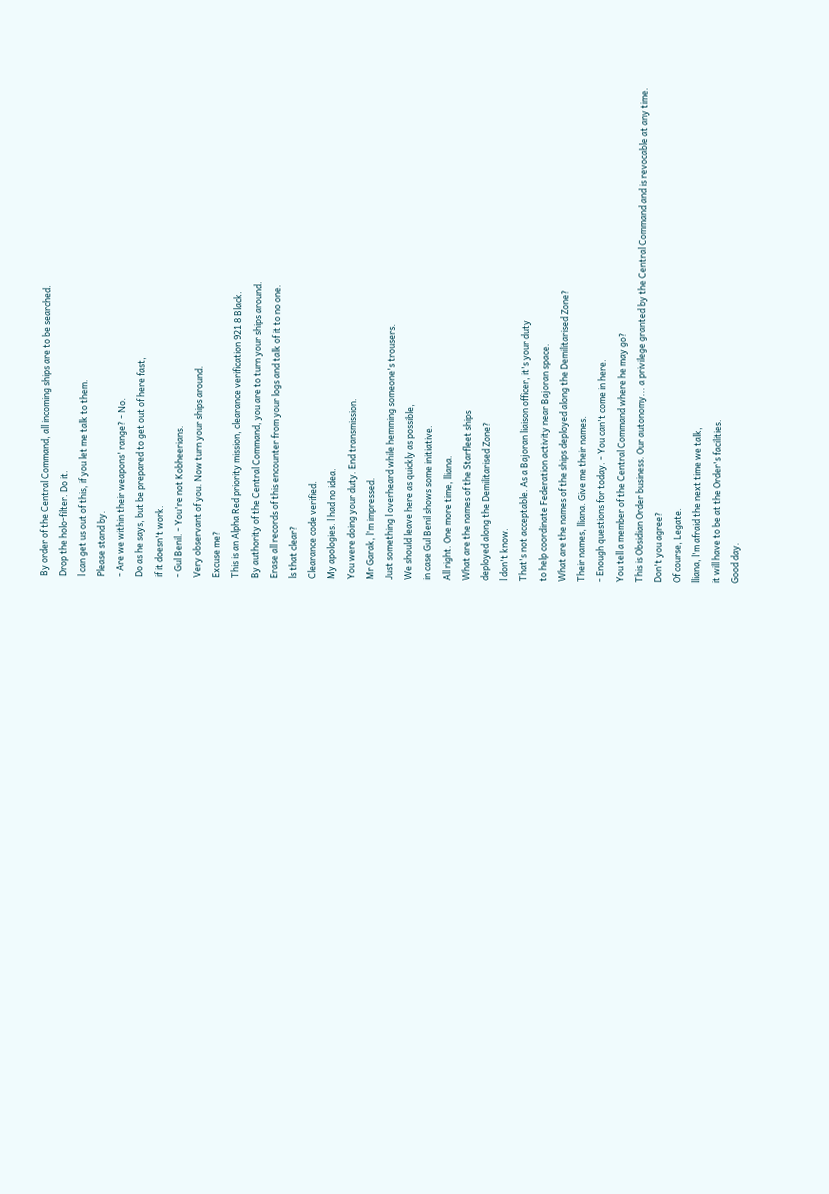By order of the Central Command, all incoming ships are to be searched.
Drop the holo-filter. Do it.
l can get us out of this, if you let me talk to them.
Please stand by.
- Are we within their weapons' range? - No.
Do as he says, but be prepared to get out of here fast,
if it doesn't work.
- Gul Benil. - You're not Kobheerians.
Very observant of you. Now turn your ships around.
Excuse me?
This is an Alpha Red priority mission, clearance verification 921 8 Black.
By authority of the Central Command, you are to turn your ships around.
Erase all records of this encounter from your logs and talk of it to no one.
ls that clear?
Clearance code verified.
My apologies. l had no idea.
You were doing your duty. End transmission.
Mr Garak, l'm impressed.
Just something l overheard while hemming someone's trousers.
We should leave here as quickly as possible,
in case Gul Benil shows some initiative.
All right. One more time, lliana.
What are the names of the Starfleet ships
deployed along the Demilitarised Zone?
l don't know.
That's not acceptable. As a Bajoran liaison officer, it's your duty
to help coordinate Federation activity near Bajoran space.
What are the names of the ships deployed along the Demilitarised Zone?
Their names, lliana. Give me their names.
- Enough questions for today. - You can't come in here.
You tell a member of the Central Command where he may go?
This is Obsidian Order business. Our autonomy... a privilege granted by the Central Command and is revocable at any time.
Don't you agree?
Of course, Legate.
lliana, l'm afraid the next time we talk,
it will have to be at the Order's facilities.
Good day.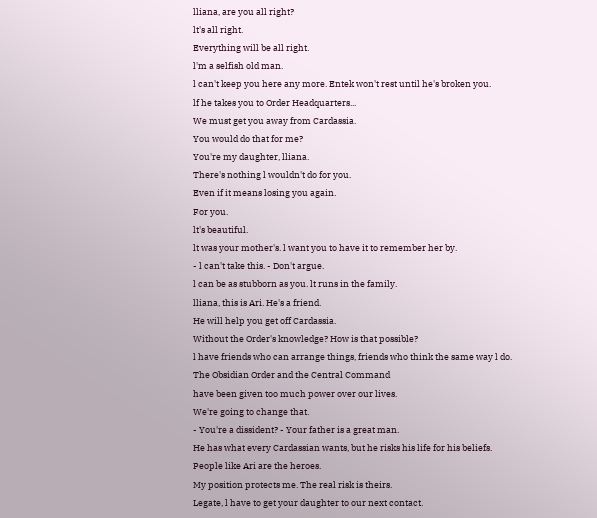lliana, are you all right?
lt's all right.
Everything will be all right.
l'm a selfish old man.
l can't keep you here any more. Entek won't rest until he's broken you.
lf he takes you to Order Headquarters...
We must get you away from Cardassia.
You would do that for me?
You're my daughter, lliana.
There's nothing l wouldn't do for you.
Even if it means losing you again.
For you.
lt's beautiful.
lt was your mother's. l want you to have it to remember her by.
- l can't take this. - Don't argue.
l can be as stubborn as you. lt runs in the family.
lliana, this is Ari. He's a friend.
He will help you get off Cardassia.
Without the Order's knowledge? How is that possible?
l have friends who can arrange things, friends who think the same way l do.
The Obsidian Order and the Central Command
have been given too much power over our lives.
We're going to change that.
- You're a dissident? - Your father is a great man.
He has what every Cardassian wants, but he risks his life for his beliefs.
People like Ari are the heroes.
My position protects me. The real risk is theirs.
Legate, l have to get your daughter to our next contact.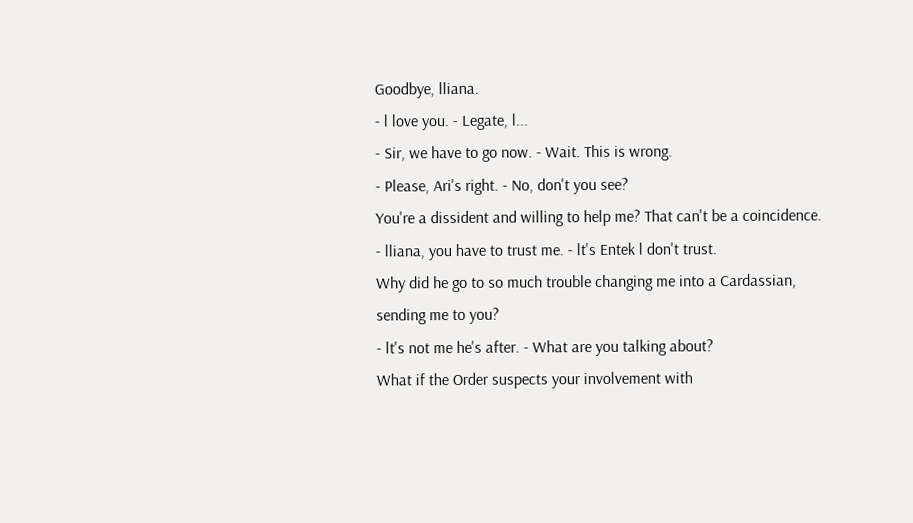Goodbye, lliana.
- l love you. - Legate, l...
- Sir, we have to go now. - Wait. This is wrong.
- Please, Ari's right. - No, don't you see?
You're a dissident and willing to help me? That can't be a coincidence.
- lliana, you have to trust me. - lt's Entek l don't trust.
Why did he go to so much trouble changing me into a Cardassian,
sending me to you?
- lt's not me he's after. - What are you talking about?
What if the Order suspects your involvement with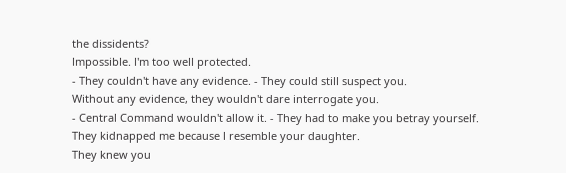the dissidents?
lmpossible. l'm too well protected.
- They couldn't have any evidence. - They could still suspect you.
Without any evidence, they wouldn't dare interrogate you.
- Central Command wouldn't allow it. - They had to make you betray yourself.
They kidnapped me because l resemble your daughter.
They knew you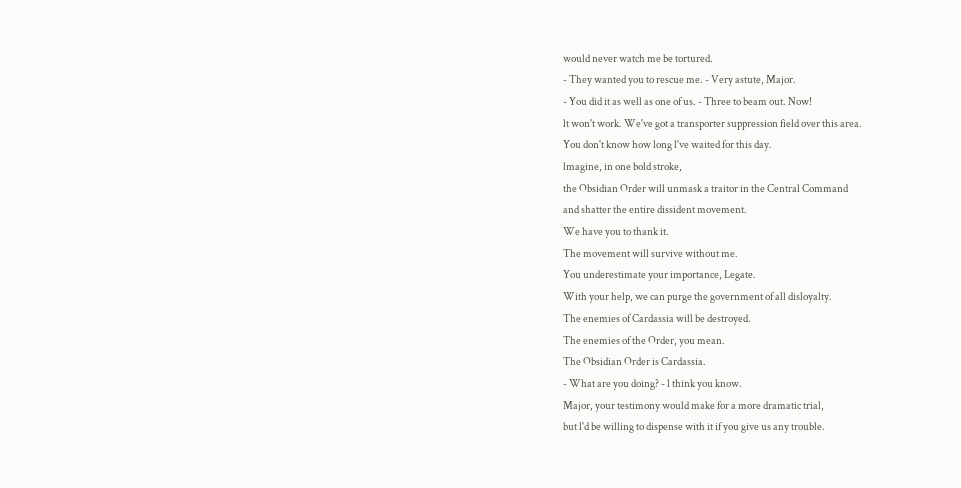would never watch me be tortured.
- They wanted you to rescue me. - Very astute, Major.
- You did it as well as one of us. - Three to beam out. Now!
lt won't work. We've got a transporter suppression field over this area.
You don't know how long l've waited for this day.
lmagine, in one bold stroke,
the Obsidian Order will unmask a traitor in the Central Command
and shatter the entire dissident movement.
We have you to thank it.
The movement will survive without me.
You underestimate your importance, Legate.
With your help, we can purge the government of all disloyalty.
The enemies of Cardassia will be destroyed.
The enemies of the Order, you mean.
The Obsidian Order is Cardassia.
- What are you doing? - l think you know.
Major, your testimony would make for a more dramatic trial,
but l'd be willing to dispense with it if you give us any trouble.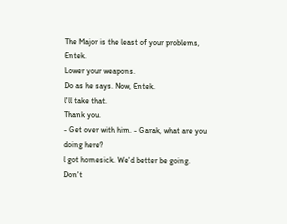The Major is the least of your problems, Entek.
Lower your weapons.
Do as he says. Now, Entek.
l'll take that.
Thank you.
- Get over with him. - Garak, what are you doing here?
l got homesick. We'd better be going.
Don't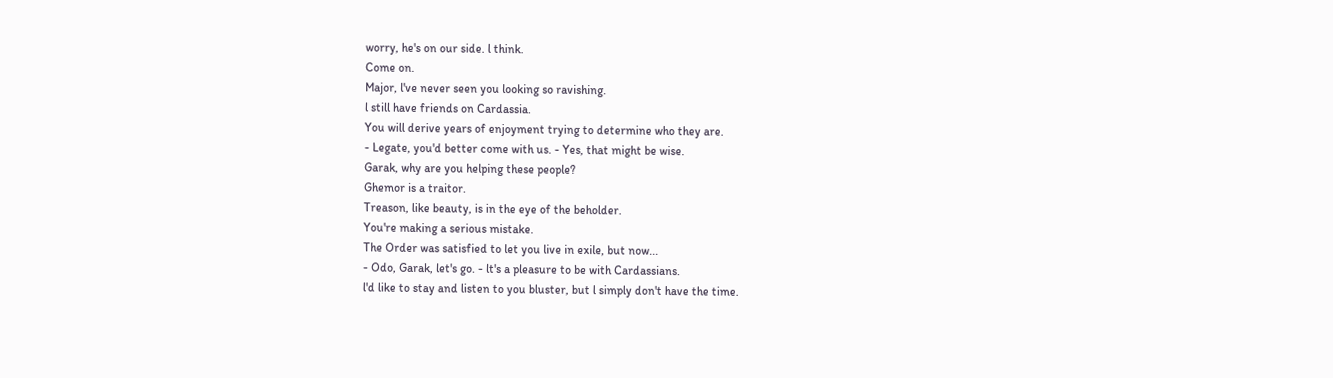worry, he's on our side. l think.
Come on.
Major, l've never seen you looking so ravishing.
l still have friends on Cardassia.
You will derive years of enjoyment trying to determine who they are.
- Legate, you'd better come with us. - Yes, that might be wise.
Garak, why are you helping these people?
Ghemor is a traitor.
Treason, like beauty, is in the eye of the beholder.
You're making a serious mistake.
The Order was satisfied to let you live in exile, but now...
- Odo, Garak, let's go. - lt's a pleasure to be with Cardassians.
l'd like to stay and listen to you bluster, but l simply don't have the time.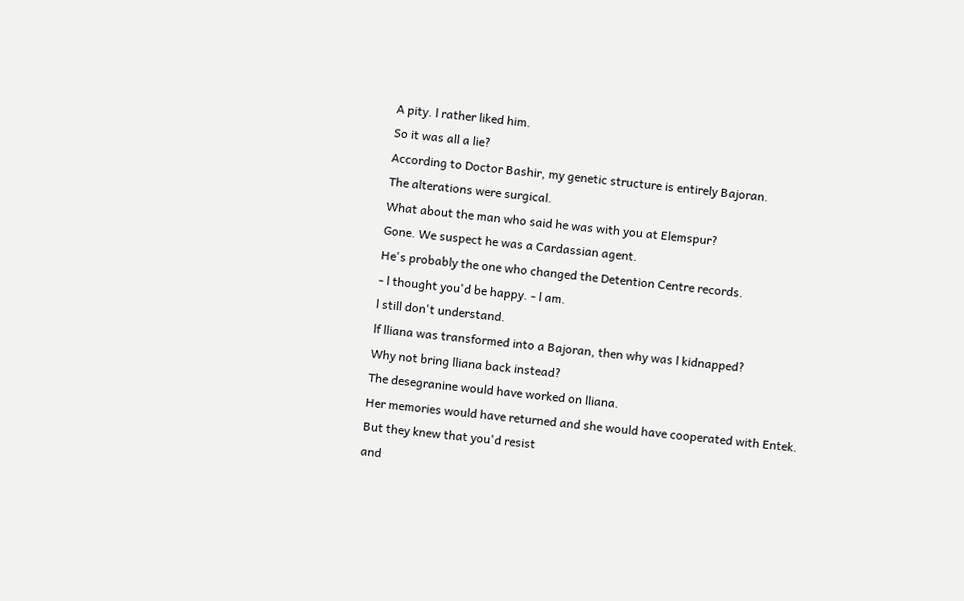A pity. l rather liked him.
So it was all a lie?
According to Doctor Bashir, my genetic structure is entirely Bajoran.
The alterations were surgical.
What about the man who said he was with you at Elemspur?
Gone. We suspect he was a Cardassian agent.
He's probably the one who changed the Detention Centre records.
- l thought you'd be happy. - l am.
l still don't understand.
lf lliana was transformed into a Bajoran, then why was l kidnapped?
Why not bring lliana back instead?
The desegranine would have worked on lliana.
Her memories would have returned and she would have cooperated with Entek.
But they knew that you'd resist
and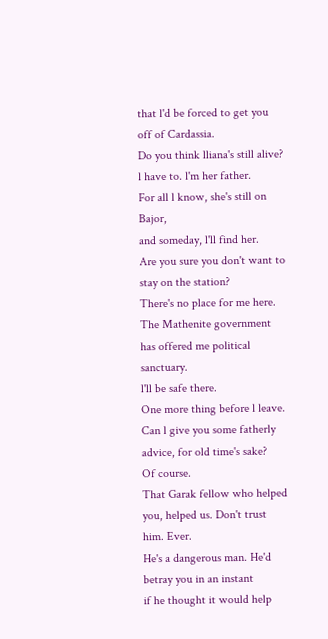that l'd be forced to get you off of Cardassia.
Do you think lliana's still alive?
l have to. l'm her father.
For all l know, she's still on Bajor,
and someday, l'll find her.
Are you sure you don't want to stay on the station?
There's no place for me here.
The Mathenite government has offered me political sanctuary.
l'll be safe there.
One more thing before l leave.
Can l give you some fatherly advice, for old time's sake?
Of course.
That Garak fellow who helped you, helped us. Don't trust him. Ever.
He's a dangerous man. He'd betray you in an instant
if he thought it would help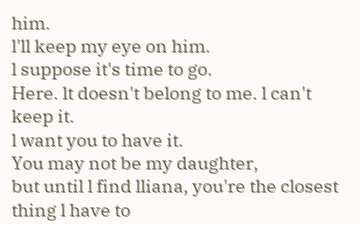him.
l'll keep my eye on him.
l suppose it's time to go.
Here. lt doesn't belong to me. l can't keep it.
l want you to have it.
You may not be my daughter,
but until l find lliana, you're the closest thing l have to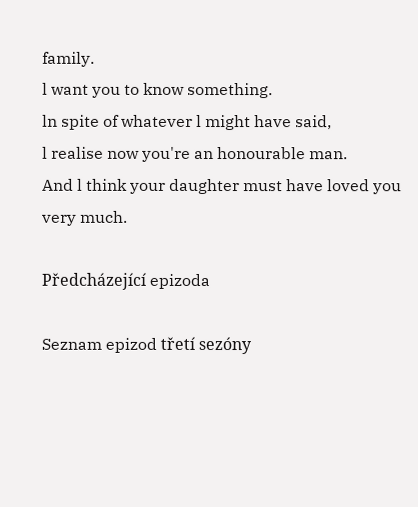family.
l want you to know something.
ln spite of whatever l might have said,
l realise now you're an honourable man.
And l think your daughter must have loved you very much.

Předcházející epizoda

Seznam epizod třetí sezóny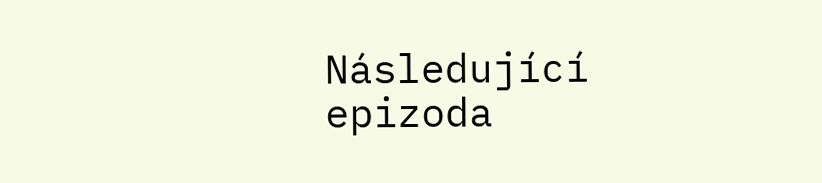Následující epizoda